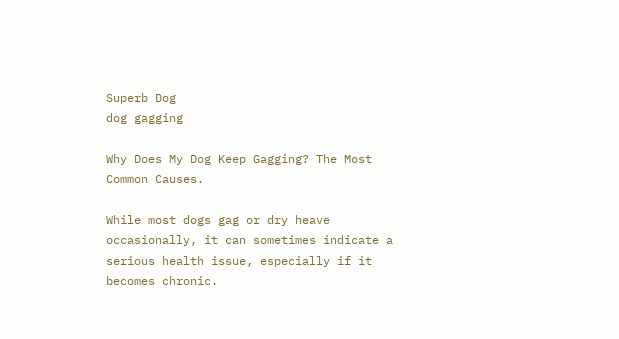Superb Dog
dog gagging

Why Does My Dog Keep Gagging? The Most Common Causes.

While most dogs gag or dry heave occasionally, it can sometimes indicate a serious health issue, especially if it becomes chronic.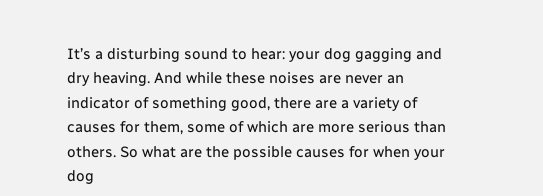It’s a disturbing sound to hear: your dog gagging and dry heaving. And while these noises are never an indicator of something good, there are a variety of causes for them, some of which are more serious than others. So what are the possible causes for when your dog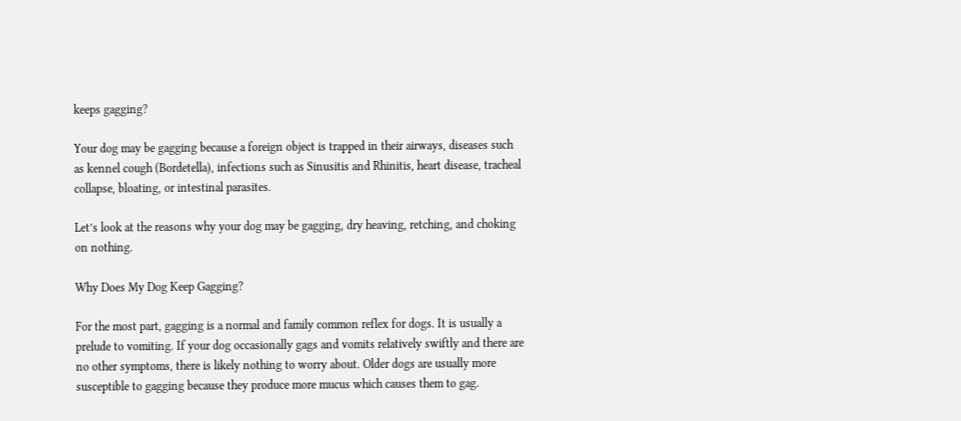keeps gagging?

Your dog may be gagging because a foreign object is trapped in their airways, diseases such as kennel cough (Bordetella), infections such as Sinusitis and Rhinitis, heart disease, tracheal collapse, bloating, or intestinal parasites.

Let’s look at the reasons why your dog may be gagging, dry heaving, retching, and choking on nothing.

Why Does My Dog Keep Gagging?

For the most part, gagging is a normal and family common reflex for dogs. It is usually a prelude to vomiting. If your dog occasionally gags and vomits relatively swiftly and there are no other symptoms, there is likely nothing to worry about. Older dogs are usually more susceptible to gagging because they produce more mucus which causes them to gag.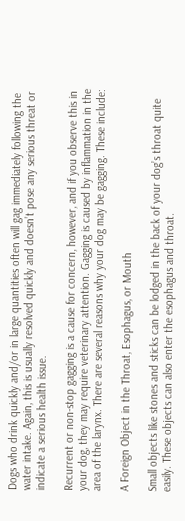Dogs who drink quickly and/or in large quantities often will gag immediately following the water intake. Again, this is usually resolved quickly and doesn’t pose any serious threat or indicate a serious health issue.

Recurrent or non-stop gagging is a cause for concern, however, and if you observe this in your dog, they may require veterinary attention. Gagging is caused by inflammation in the area of the larynx. There are several reasons why your dog may be gagging. These include:

A Foreign Object in the Throat, Esophagus, or Mouth

Small objects like stones and sticks can be lodged in the back of your dog’s throat quite easily. These objects can also enter the esophagus and throat.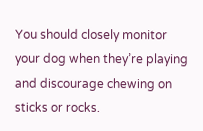You should closely monitor your dog when they’re playing and discourage chewing on sticks or rocks.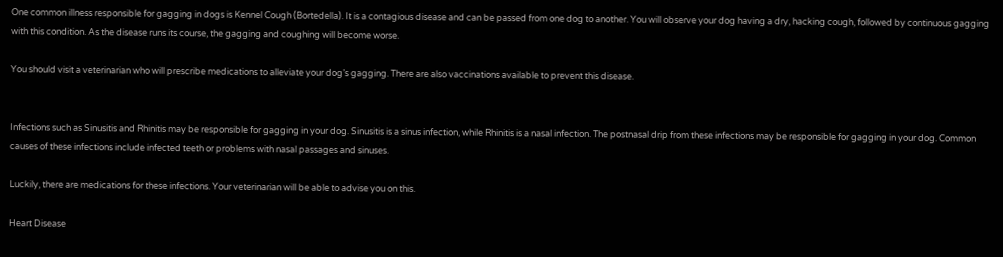One common illness responsible for gagging in dogs is Kennel Cough (Bortedella). It is a contagious disease and can be passed from one dog to another. You will observe your dog having a dry, hacking cough, followed by continuous gagging with this condition. As the disease runs its course, the gagging and coughing will become worse.

You should visit a veterinarian who will prescribe medications to alleviate your dog’s gagging. There are also vaccinations available to prevent this disease.


Infections such as Sinusitis and Rhinitis may be responsible for gagging in your dog. Sinusitis is a sinus infection, while Rhinitis is a nasal infection. The postnasal drip from these infections may be responsible for gagging in your dog. Common causes of these infections include infected teeth or problems with nasal passages and sinuses.

Luckily, there are medications for these infections. Your veterinarian will be able to advise you on this.

Heart Disease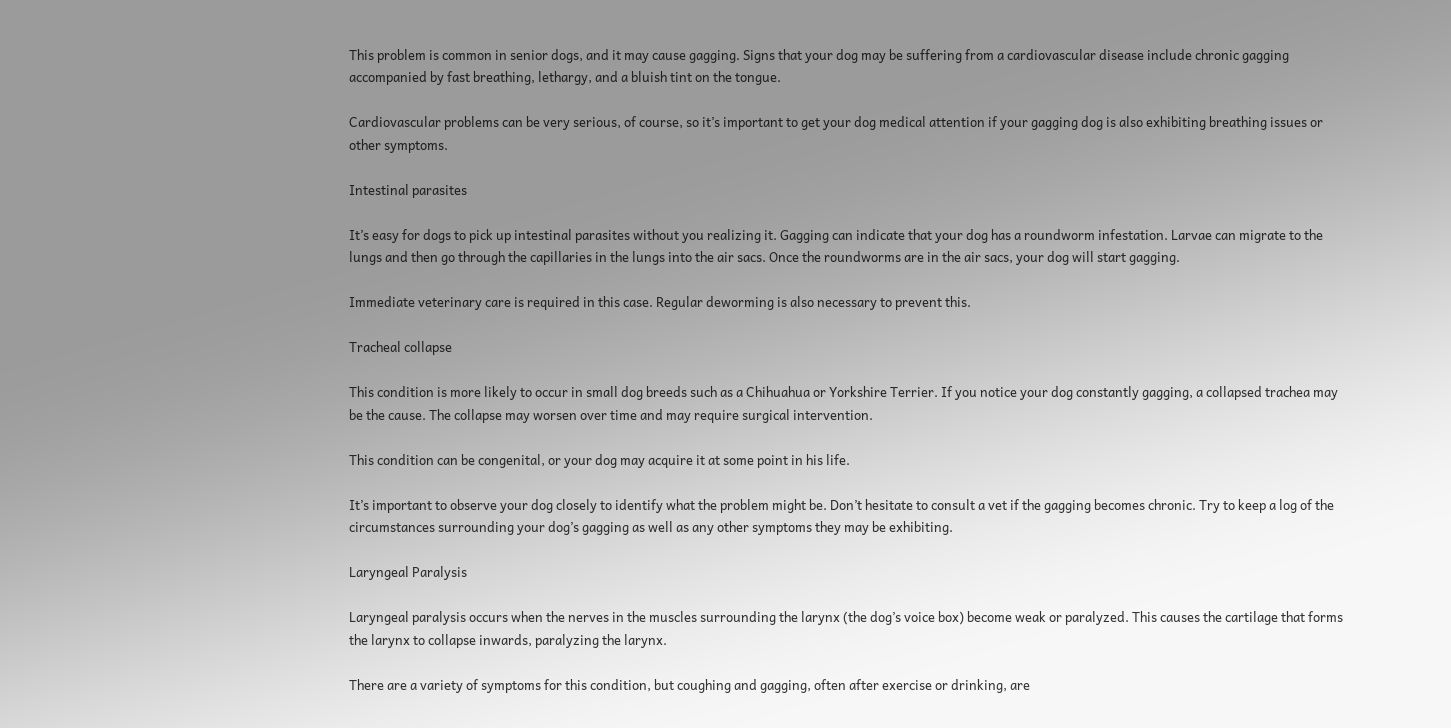This problem is common in senior dogs, and it may cause gagging. Signs that your dog may be suffering from a cardiovascular disease include chronic gagging accompanied by fast breathing, lethargy, and a bluish tint on the tongue.

Cardiovascular problems can be very serious, of course, so it’s important to get your dog medical attention if your gagging dog is also exhibiting breathing issues or other symptoms.

Intestinal parasites

It’s easy for dogs to pick up intestinal parasites without you realizing it. Gagging can indicate that your dog has a roundworm infestation. Larvae can migrate to the lungs and then go through the capillaries in the lungs into the air sacs. Once the roundworms are in the air sacs, your dog will start gagging.

Immediate veterinary care is required in this case. Regular deworming is also necessary to prevent this.

Tracheal collapse

This condition is more likely to occur in small dog breeds such as a Chihuahua or Yorkshire Terrier. If you notice your dog constantly gagging, a collapsed trachea may be the cause. The collapse may worsen over time and may require surgical intervention.

This condition can be congenital, or your dog may acquire it at some point in his life.

It’s important to observe your dog closely to identify what the problem might be. Don’t hesitate to consult a vet if the gagging becomes chronic. Try to keep a log of the circumstances surrounding your dog’s gagging as well as any other symptoms they may be exhibiting.

Laryngeal Paralysis

Laryngeal paralysis occurs when the nerves in the muscles surrounding the larynx (the dog’s voice box) become weak or paralyzed. This causes the cartilage that forms the larynx to collapse inwards, paralyzing the larynx.

There are a variety of symptoms for this condition, but coughing and gagging, often after exercise or drinking, are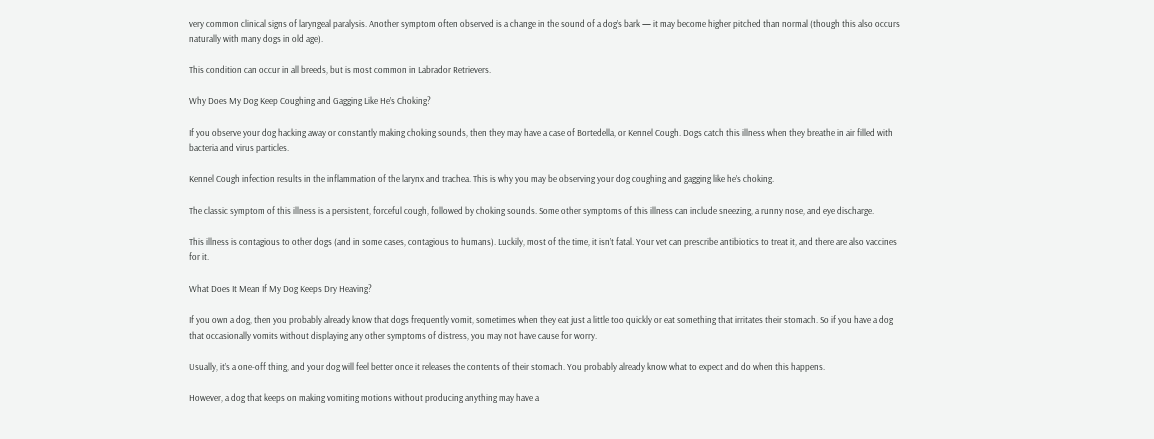very common clinical signs of laryngeal paralysis. Another symptom often observed is a change in the sound of a dog’s bark — it may become higher pitched than normal (though this also occurs naturally with many dogs in old age).

This condition can occur in all breeds, but is most common in Labrador Retrievers.

Why Does My Dog Keep Coughing and Gagging Like He’s Choking?

If you observe your dog hacking away or constantly making choking sounds, then they may have a case of Bortedella, or Kennel Cough. Dogs catch this illness when they breathe in air filled with bacteria and virus particles.

Kennel Cough infection results in the inflammation of the larynx and trachea. This is why you may be observing your dog coughing and gagging like he’s choking.

The classic symptom of this illness is a persistent, forceful cough, followed by choking sounds. Some other symptoms of this illness can include sneezing, a runny nose, and eye discharge.

This illness is contagious to other dogs (and in some cases, contagious to humans). Luckily, most of the time, it isn’t fatal. Your vet can prescribe antibiotics to treat it, and there are also vaccines for it.

What Does It Mean If My Dog Keeps Dry Heaving?

If you own a dog, then you probably already know that dogs frequently vomit, sometimes when they eat just a little too quickly or eat something that irritates their stomach. So if you have a dog that occasionally vomits without displaying any other symptoms of distress, you may not have cause for worry.

Usually, it’s a one-off thing, and your dog will feel better once it releases the contents of their stomach. You probably already know what to expect and do when this happens.

However, a dog that keeps on making vomiting motions without producing anything may have a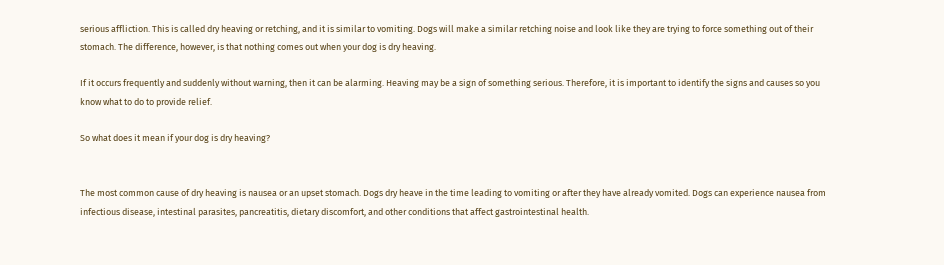serious affliction. This is called dry heaving or retching, and it is similar to vomiting. Dogs will make a similar retching noise and look like they are trying to force something out of their stomach. The difference, however, is that nothing comes out when your dog is dry heaving.

If it occurs frequently and suddenly without warning, then it can be alarming. Heaving may be a sign of something serious. Therefore, it is important to identify the signs and causes so you know what to do to provide relief.

So what does it mean if your dog is dry heaving?


The most common cause of dry heaving is nausea or an upset stomach. Dogs dry heave in the time leading to vomiting or after they have already vomited. Dogs can experience nausea from infectious disease, intestinal parasites, pancreatitis, dietary discomfort, and other conditions that affect gastrointestinal health.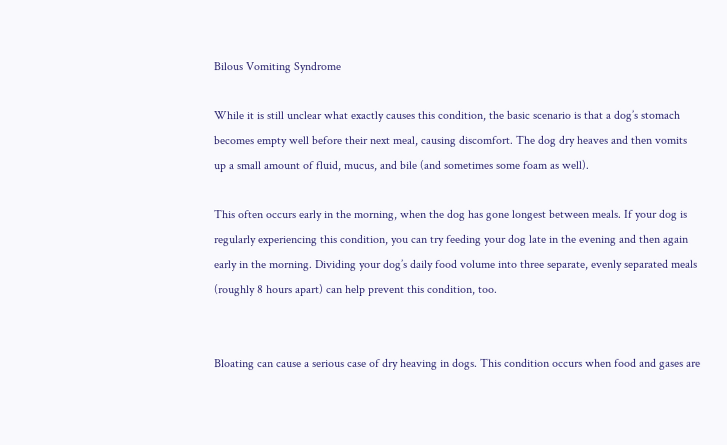Bilous Vomiting Syndrome

While it is still unclear what exactly causes this condition, the basic scenario is that a dog’s stomach becomes empty well before their next meal, causing discomfort. The dog dry heaves and then vomits up a small amount of fluid, mucus, and bile (and sometimes some foam as well).

This often occurs early in the morning, when the dog has gone longest between meals. If your dog is regularly experiencing this condition, you can try feeding your dog late in the evening and then again early in the morning. Dividing your dog’s daily food volume into three separate, evenly separated meals (roughly 8 hours apart) can help prevent this condition, too.


Bloating can cause a serious case of dry heaving in dogs. This condition occurs when food and gases are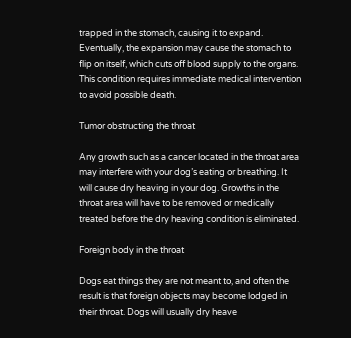trapped in the stomach, causing it to expand. Eventually, the expansion may cause the stomach to flip on itself, which cuts off blood supply to the organs. This condition requires immediate medical intervention to avoid possible death.

Tumor obstructing the throat

Any growth such as a cancer located in the throat area may interfere with your dog’s eating or breathing. It will cause dry heaving in your dog. Growths in the throat area will have to be removed or medically treated before the dry heaving condition is eliminated.

Foreign body in the throat

Dogs eat things they are not meant to, and often the result is that foreign objects may become lodged in their throat. Dogs will usually dry heave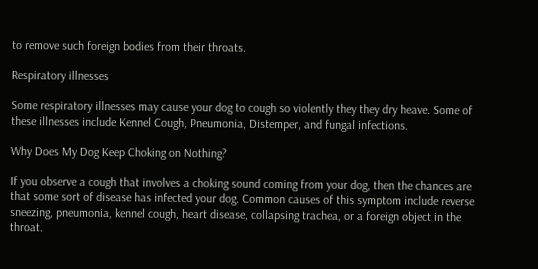to remove such foreign bodies from their throats.

Respiratory illnesses

Some respiratory illnesses may cause your dog to cough so violently they they dry heave. Some of these illnesses include Kennel Cough, Pneumonia, Distemper, and fungal infections.

Why Does My Dog Keep Choking on Nothing?

If you observe a cough that involves a choking sound coming from your dog, then the chances are that some sort of disease has infected your dog. Common causes of this symptom include reverse sneezing, pneumonia, kennel cough, heart disease, collapsing trachea, or a foreign object in the throat.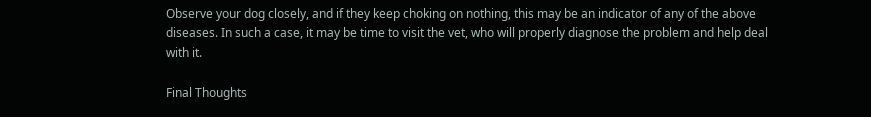Observe your dog closely, and if they keep choking on nothing, this may be an indicator of any of the above diseases. In such a case, it may be time to visit the vet, who will properly diagnose the problem and help deal with it.

Final Thoughts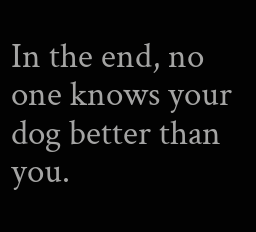In the end, no one knows your dog better than you.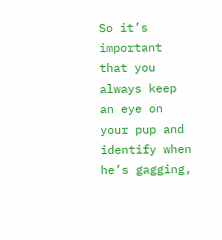So it’s important that you always keep an eye on your pup and identify when he’s gagging,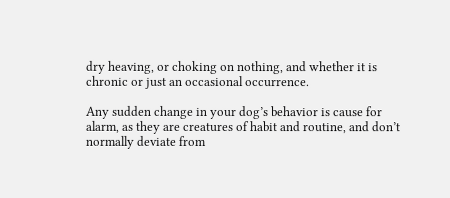dry heaving, or choking on nothing, and whether it is chronic or just an occasional occurrence.

Any sudden change in your dog’s behavior is cause for alarm, as they are creatures of habit and routine, and don’t normally deviate from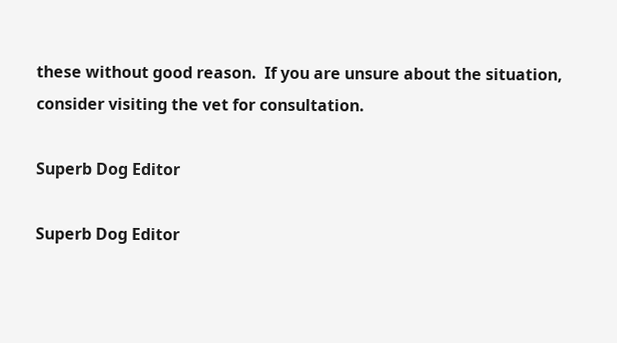these without good reason.  If you are unsure about the situation, consider visiting the vet for consultation.

Superb Dog Editor

Superb Dog Editor